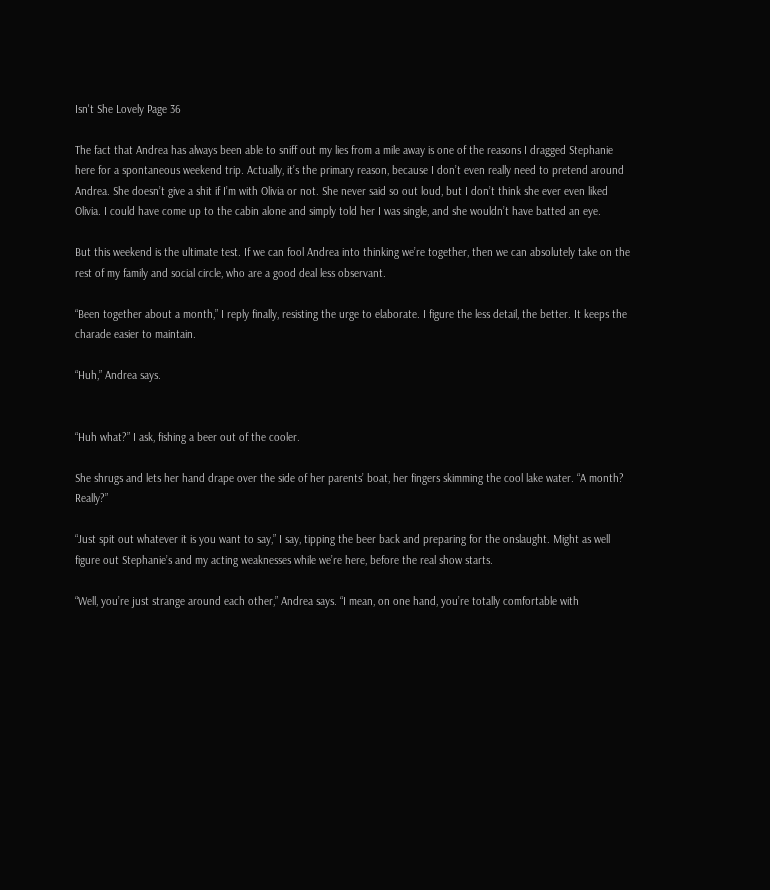Isn't She Lovely Page 36

The fact that Andrea has always been able to sniff out my lies from a mile away is one of the reasons I dragged Stephanie here for a spontaneous weekend trip. Actually, it’s the primary reason, because I don’t even really need to pretend around Andrea. She doesn’t give a shit if I’m with Olivia or not. She never said so out loud, but I don’t think she ever even liked Olivia. I could have come up to the cabin alone and simply told her I was single, and she wouldn’t have batted an eye.

But this weekend is the ultimate test. If we can fool Andrea into thinking we’re together, then we can absolutely take on the rest of my family and social circle, who are a good deal less observant.

“Been together about a month,” I reply finally, resisting the urge to elaborate. I figure the less detail, the better. It keeps the charade easier to maintain.

“Huh,” Andrea says.


“Huh what?” I ask, fishing a beer out of the cooler.

She shrugs and lets her hand drape over the side of her parents’ boat, her fingers skimming the cool lake water. “A month? Really?”

“Just spit out whatever it is you want to say,” I say, tipping the beer back and preparing for the onslaught. Might as well figure out Stephanie’s and my acting weaknesses while we’re here, before the real show starts.

“Well, you’re just strange around each other,” Andrea says. “I mean, on one hand, you’re totally comfortable with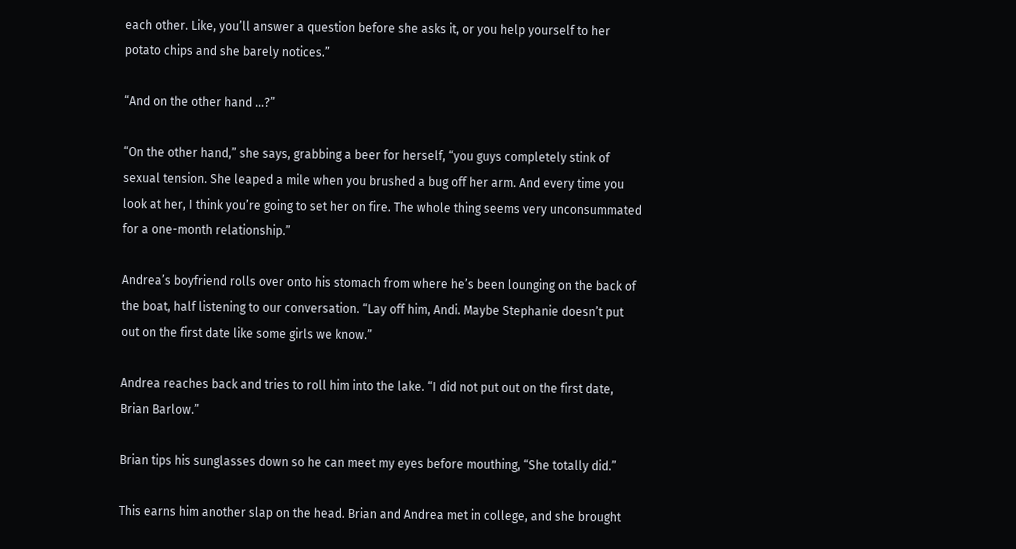each other. Like, you’ll answer a question before she asks it, or you help yourself to her potato chips and she barely notices.”

“And on the other hand …?”

“On the other hand,” she says, grabbing a beer for herself, “you guys completely stink of sexual tension. She leaped a mile when you brushed a bug off her arm. And every time you look at her, I think you’re going to set her on fire. The whole thing seems very unconsummated for a one-month relationship.”

Andrea’s boyfriend rolls over onto his stomach from where he’s been lounging on the back of the boat, half listening to our conversation. “Lay off him, Andi. Maybe Stephanie doesn’t put out on the first date like some girls we know.”

Andrea reaches back and tries to roll him into the lake. “I did not put out on the first date, Brian Barlow.”

Brian tips his sunglasses down so he can meet my eyes before mouthing, “She totally did.”

This earns him another slap on the head. Brian and Andrea met in college, and she brought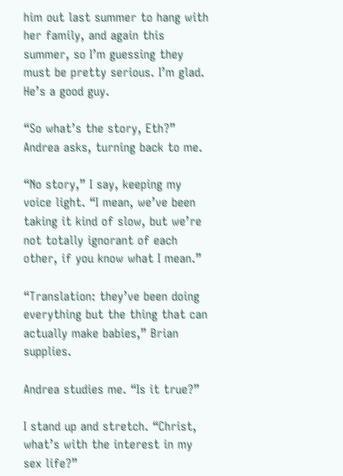him out last summer to hang with her family, and again this summer, so I’m guessing they must be pretty serious. I’m glad. He’s a good guy.

“So what’s the story, Eth?” Andrea asks, turning back to me.

“No story,” I say, keeping my voice light. “I mean, we’ve been taking it kind of slow, but we’re not totally ignorant of each other, if you know what I mean.”

“Translation: they’ve been doing everything but the thing that can actually make babies,” Brian supplies.

Andrea studies me. “Is it true?”

I stand up and stretch. “Christ, what’s with the interest in my sex life?”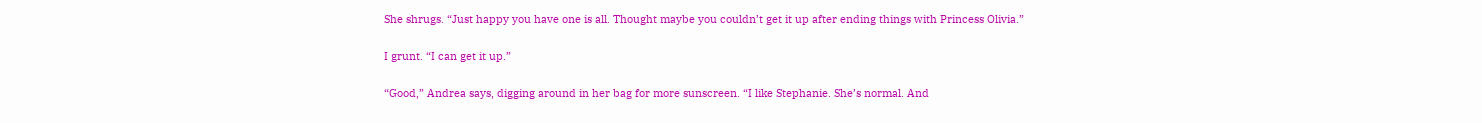She shrugs. “Just happy you have one is all. Thought maybe you couldn’t get it up after ending things with Princess Olivia.”

I grunt. “I can get it up.”

“Good,” Andrea says, digging around in her bag for more sunscreen. “I like Stephanie. She’s normal. And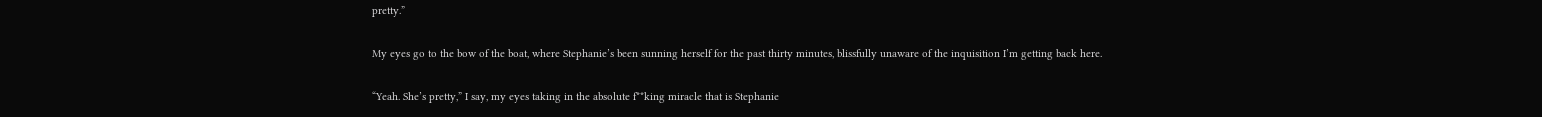pretty.”

My eyes go to the bow of the boat, where Stephanie’s been sunning herself for the past thirty minutes, blissfully unaware of the inquisition I’m getting back here.

“Yeah. She’s pretty,” I say, my eyes taking in the absolute f**king miracle that is Stephanie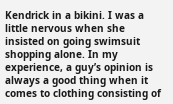Kendrick in a bikini. I was a little nervous when she insisted on going swimsuit shopping alone. In my experience, a guy’s opinion is always a good thing when it comes to clothing consisting of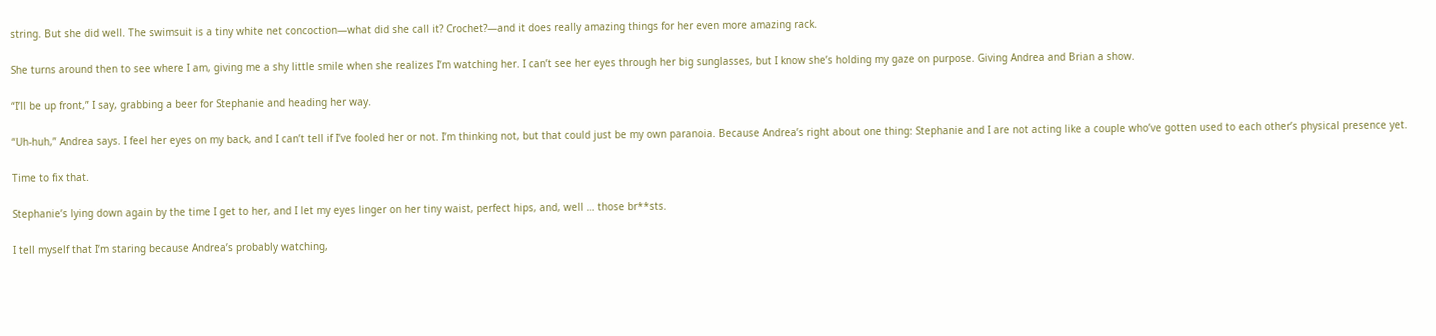string. But she did well. The swimsuit is a tiny white net concoction—what did she call it? Crochet?—and it does really amazing things for her even more amazing rack.

She turns around then to see where I am, giving me a shy little smile when she realizes I’m watching her. I can’t see her eyes through her big sunglasses, but I know she’s holding my gaze on purpose. Giving Andrea and Brian a show.

“I’ll be up front,” I say, grabbing a beer for Stephanie and heading her way.

“Uh-huh,” Andrea says. I feel her eyes on my back, and I can’t tell if I’ve fooled her or not. I’m thinking not, but that could just be my own paranoia. Because Andrea’s right about one thing: Stephanie and I are not acting like a couple who’ve gotten used to each other’s physical presence yet.

Time to fix that.

Stephanie’s lying down again by the time I get to her, and I let my eyes linger on her tiny waist, perfect hips, and, well … those br**sts.

I tell myself that I’m staring because Andrea’s probably watching,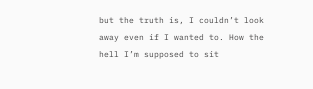but the truth is, I couldn’t look away even if I wanted to. How the hell I’m supposed to sit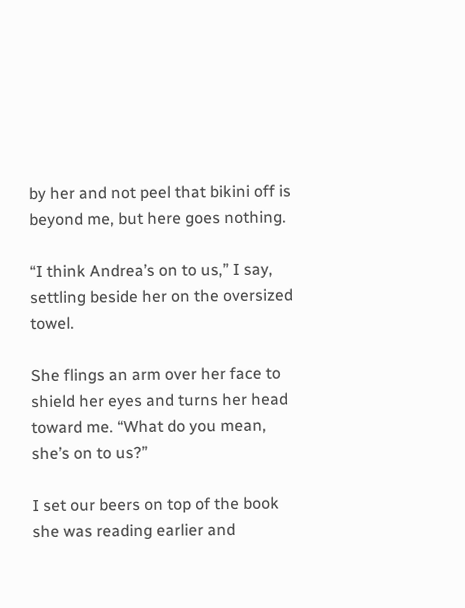by her and not peel that bikini off is beyond me, but here goes nothing.

“I think Andrea’s on to us,” I say, settling beside her on the oversized towel.

She flings an arm over her face to shield her eyes and turns her head toward me. “What do you mean, she’s on to us?”

I set our beers on top of the book she was reading earlier and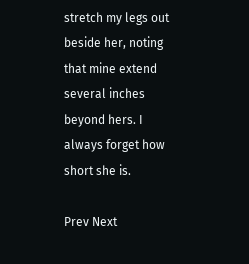stretch my legs out beside her, noting that mine extend several inches beyond hers. I always forget how short she is.

Prev Next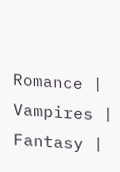Romance | Vampires | Fantasy |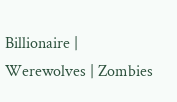Billionaire | Werewolves | Zombies